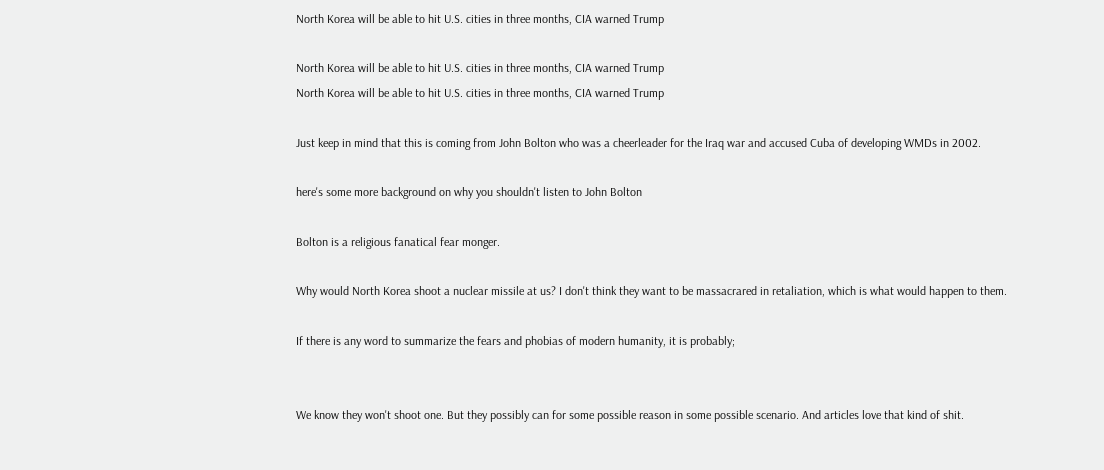North Korea will be able to hit U.S. cities in three months, CIA warned Trump

North Korea will be able to hit U.S. cities in three months, CIA warned Trump
North Korea will be able to hit U.S. cities in three months, CIA warned Trump

Just keep in mind that this is coming from John Bolton who was a cheerleader for the Iraq war and accused Cuba of developing WMDs in 2002.

here's some more background on why you shouldn't listen to John Bolton

Bolton is a religious fanatical fear monger.

Why would North Korea shoot a nuclear missile at us? I don't think they want to be massacrared in retaliation, which is what would happen to them.

If there is any word to summarize the fears and phobias of modern humanity, it is probably;


We know they won't shoot one. But they possibly can for some possible reason in some possible scenario. And articles love that kind of shit.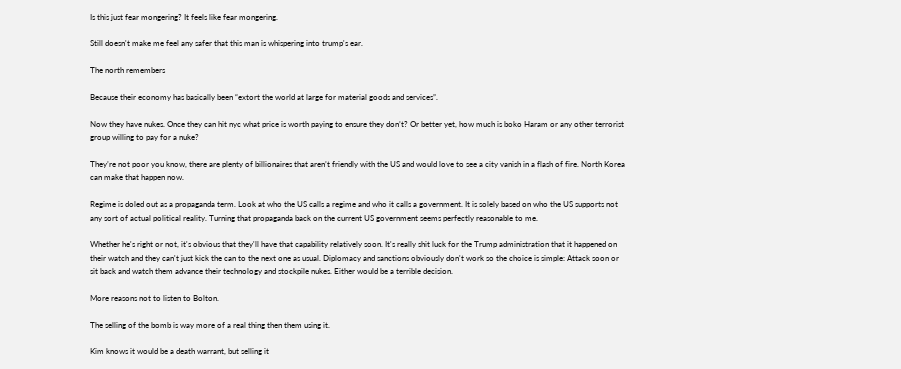Is this just fear mongering? It feels like fear mongering.

Still doesn't make me feel any safer that this man is whispering into trump's ear.

The north remembers

Because their economy has basically been “extort the world at large for material goods and services”.

Now they have nukes. Once they can hit nyc what price is worth paying to ensure they don’t? Or better yet, how much is boko Haram or any other terrorist group willing to pay for a nuke?

They’re not poor you know, there are plenty of billionaires that aren’t friendly with the US and would love to see a city vanish in a flash of fire. North Korea can make that happen now.

Regime is doled out as a propaganda term. Look at who the US calls a regime and who it calls a government. It is solely based on who the US supports not any sort of actual political reality. Turning that propaganda back on the current US government seems perfectly reasonable to me.

Whether he's right or not, it's obvious that they'll have that capability relatively soon. It's really shit luck for the Trump administration that it happened on their watch and they can't just kick the can to the next one as usual. Diplomacy and sanctions obviously don't work so the choice is simple: Attack soon or sit back and watch them advance their technology and stockpile nukes. Either would be a terrible decision.

More reasons not to listen to Bolton.

The selling of the bomb is way more of a real thing then them using it.

Kim knows it would be a death warrant, but selling it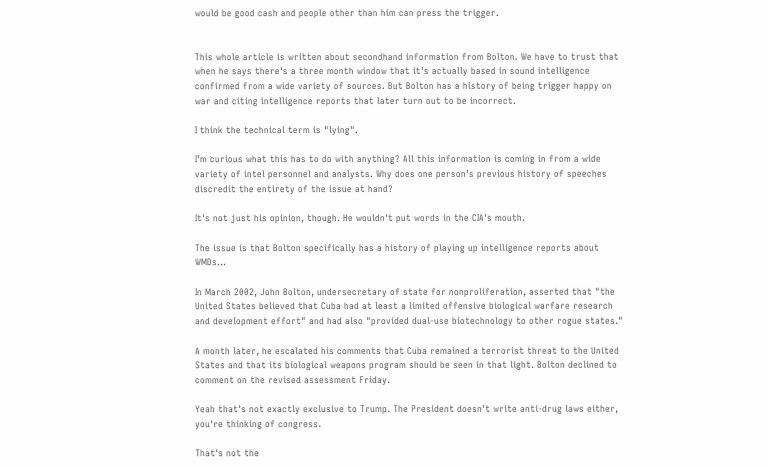would be good cash and people other than him can press the trigger.


This whole article is written about secondhand information from Bolton. We have to trust that when he says there's a three month window that it's actually based in sound intelligence confirmed from a wide variety of sources. But Bolton has a history of being trigger happy on war and citing intelligence reports that later turn out to be incorrect.

I think the technical term is "lying".

I’m curious what this has to do with anything? All this information is coming in from a wide variety of intel personnel and analysts. Why does one person’s previous history of speeches discredit the entirety of the issue at hand?

It's not just his opinion, though. He wouldn't put words in the CIA's mouth.

The issue is that Bolton specifically has a history of playing up intelligence reports about WMDs...

In March 2002, John Bolton, undersecretary of state for nonproliferation, asserted that "the United States believed that Cuba had at least a limited offensive biological warfare research and development effort" and had also "provided dual-use biotechnology to other rogue states."

A month later, he escalated his comments that Cuba remained a terrorist threat to the United States and that its biological weapons program should be seen in that light. Bolton declined to comment on the revised assessment Friday.

Yeah that's not exactly exclusive to Trump. The President doesn't write anti-drug laws either, you're thinking of congress.

That's not the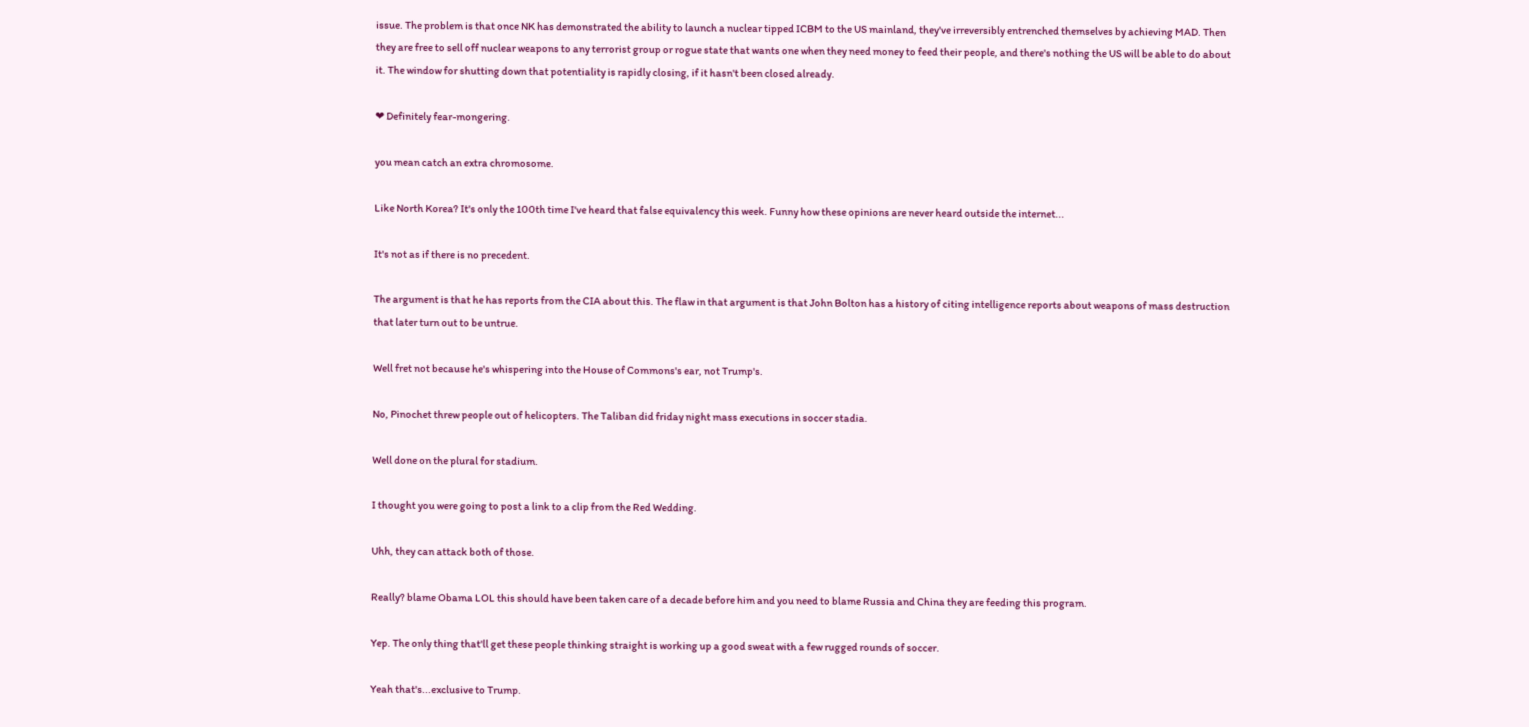issue. The problem is that once NK has demonstrated the ability to launch a nuclear tipped ICBM to the US mainland, they've irreversibly entrenched themselves by achieving MAD. Then they are free to sell off nuclear weapons to any terrorist group or rogue state that wants one when they need money to feed their people, and there's nothing the US will be able to do about it. The window for shutting down that potentiality is rapidly closing, if it hasn't been closed already.

❤ Definitely fear-mongering.

you mean catch an extra chromosome.

Like North Korea? It's only the 100th time I've heard that false equivalency this week. Funny how these opinions are never heard outside the internet...

It's not as if there is no precedent.

The argument is that he has reports from the CIA about this. The flaw in that argument is that John Bolton has a history of citing intelligence reports about weapons of mass destruction that later turn out to be untrue.

Well fret not because he's whispering into the House of Commons's ear, not Trump's.

No, Pinochet threw people out of helicopters. The Taliban did friday night mass executions in soccer stadia.

Well done on the plural for stadium.

I thought you were going to post a link to a clip from the Red Wedding.

Uhh, they can attack both of those.

Really? blame Obama LOL this should have been taken care of a decade before him and you need to blame Russia and China they are feeding this program.

Yep. The only thing that'll get these people thinking straight is working up a good sweat with a few rugged rounds of soccer.

Yeah that's...exclusive to Trump.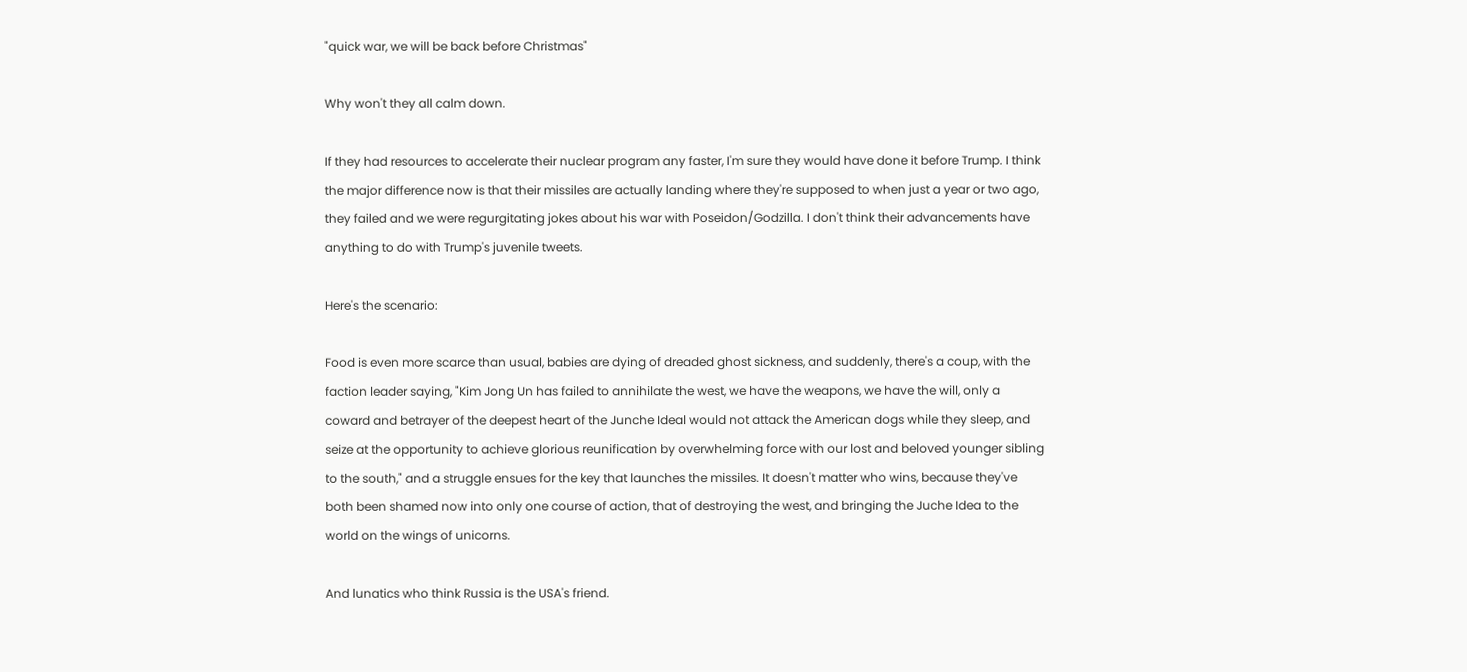"quick war, we will be back before Christmas"

Why won't they all calm down.

If they had resources to accelerate their nuclear program any faster, I'm sure they would have done it before Trump. I think the major difference now is that their missiles are actually landing where they're supposed to when just a year or two ago, they failed and we were regurgitating jokes about his war with Poseidon/Godzilla. I don't think their advancements have anything to do with Trump's juvenile tweets.

Here's the scenario:

Food is even more scarce than usual, babies are dying of dreaded ghost sickness, and suddenly, there's a coup, with the faction leader saying, "Kim Jong Un has failed to annihilate the west, we have the weapons, we have the will, only a coward and betrayer of the deepest heart of the Junche Ideal would not attack the American dogs while they sleep, and seize at the opportunity to achieve glorious reunification by overwhelming force with our lost and beloved younger sibling to the south," and a struggle ensues for the key that launches the missiles. It doesn't matter who wins, because they've both been shamed now into only one course of action, that of destroying the west, and bringing the Juche Idea to the world on the wings of unicorns.

And lunatics who think Russia is the USA's friend.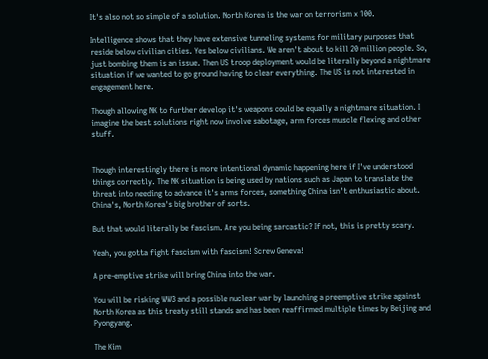It's also not so simple of a solution. North Korea is the war on terrorism x 100.

Intelligence shows that they have extensive tunneling systems for military purposes that reside below civilian cities. Yes below civilians. We aren't about to kill 20 million people. So, just bombing them is an issue. Then US troop deployment would be literally beyond a nightmare situation if we wanted to go ground having to clear everything. The US is not interested in engagement here.

Though allowing NK to further develop it's weapons could be equally a nightmare situation. I imagine the best solutions right now involve sabotage, arm forces muscle flexing and other stuff.


Though interestingly there is more intentional dynamic happening here if I've understood things correctly. The NK situation is being used by nations such as Japan to translate the threat into needing to advance it's arms forces, something China isn't enthusiastic about. China's, North Korea's big brother of sorts.

But that would literally be fascism. Are you being sarcastic? If not, this is pretty scary.

Yeah, you gotta fight fascism with fascism! Screw Geneva!

A pre-emptive strike will bring China into the war.

You will be risking WW3 and a possible nuclear war by launching a preemptive strike against North Korea as this treaty still stands and has been reaffirmed multiple times by Beijing and Pyongyang.

The Kim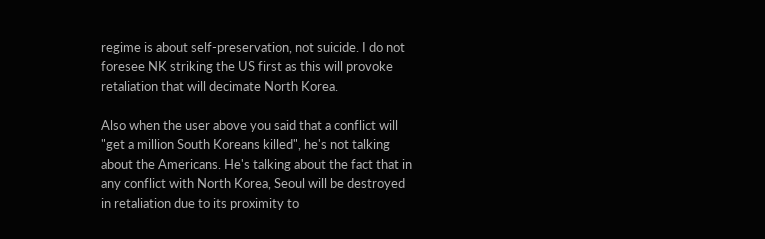regime is about self-preservation, not suicide. I do not foresee NK striking the US first as this will provoke retaliation that will decimate North Korea.

Also when the user above you said that a conflict will "get a million South Koreans killed", he's not talking about the Americans. He's talking about the fact that in any conflict with North Korea, Seoul will be destroyed in retaliation due to its proximity to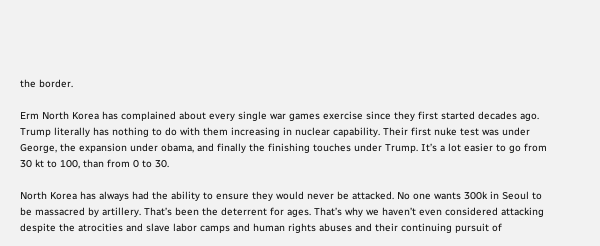the border.

Erm North Korea has complained about every single war games exercise since they first started decades ago. Trump literally has nothing to do with them increasing in nuclear capability. Their first nuke test was under George, the expansion under obama, and finally the finishing touches under Trump. It’s a lot easier to go from 30 kt to 100, than from 0 to 30.

North Korea has always had the ability to ensure they would never be attacked. No one wants 300k in Seoul to be massacred by artillery. That’s been the deterrent for ages. That’s why we haven’t even considered attacking despite the atrocities and slave labor camps and human rights abuses and their continuing pursuit of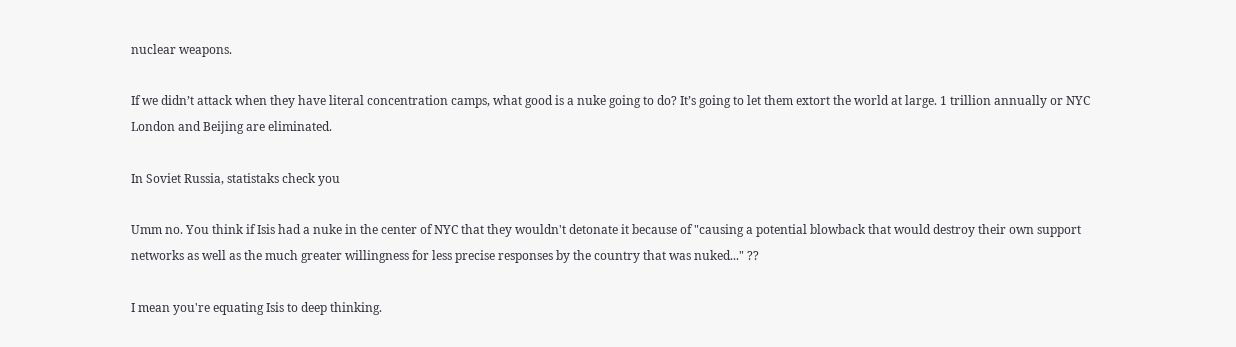nuclear weapons.

If we didn’t attack when they have literal concentration camps, what good is a nuke going to do? It’s going to let them extort the world at large. 1 trillion annually or NYC London and Beijing are eliminated.

In Soviet Russia, statistaks check you

Umm no. You think if Isis had a nuke in the center of NYC that they wouldn't detonate it because of "causing a potential blowback that would destroy their own support networks as well as the much greater willingness for less precise responses by the country that was nuked..." ??

I mean you're equating Isis to deep thinking.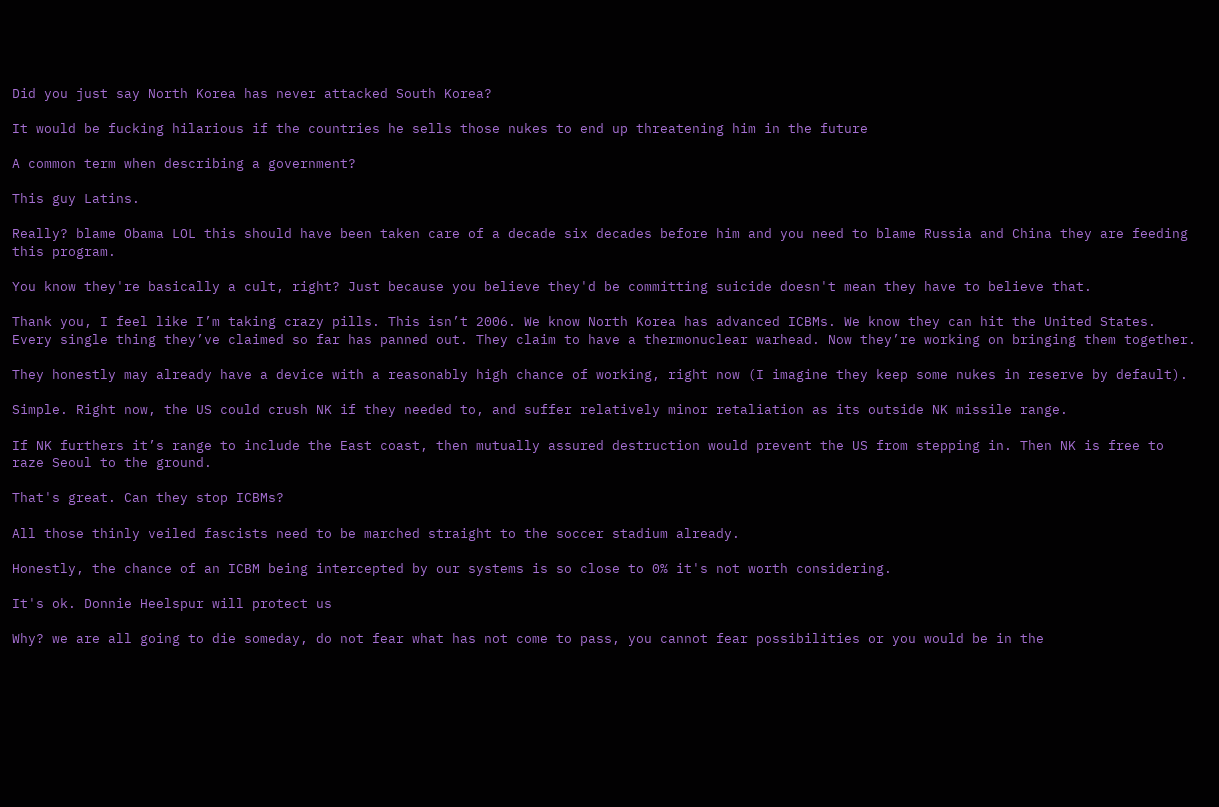Did you just say North Korea has never attacked South Korea?

It would be fucking hilarious if the countries he sells those nukes to end up threatening him in the future

A common term when describing a government?

This guy Latins.

Really? blame Obama LOL this should have been taken care of a decade six decades before him and you need to blame Russia and China they are feeding this program.

You know they're basically a cult, right? Just because you believe they'd be committing suicide doesn't mean they have to believe that.

Thank you, I feel like I’m taking crazy pills. This isn’t 2006. We know North Korea has advanced ICBMs. We know they can hit the United States. Every single thing they’ve claimed so far has panned out. They claim to have a thermonuclear warhead. Now they’re working on bringing them together.

They honestly may already have a device with a reasonably high chance of working, right now (I imagine they keep some nukes in reserve by default).

Simple. Right now, the US could crush NK if they needed to, and suffer relatively minor retaliation as its outside NK missile range.

If NK furthers it’s range to include the East coast, then mutually assured destruction would prevent the US from stepping in. Then NK is free to raze Seoul to the ground.

That's great. Can they stop ICBMs?

All those thinly veiled fascists need to be marched straight to the soccer stadium already.

Honestly, the chance of an ICBM being intercepted by our systems is so close to 0% it's not worth considering.

It's ok. Donnie Heelspur will protect us

Why? we are all going to die someday, do not fear what has not come to pass, you cannot fear possibilities or you would be in the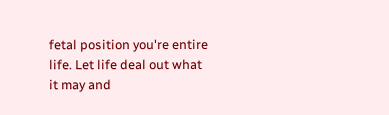fetal position you're entire life. Let life deal out what it may and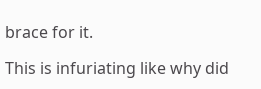brace for it.

This is infuriating like why did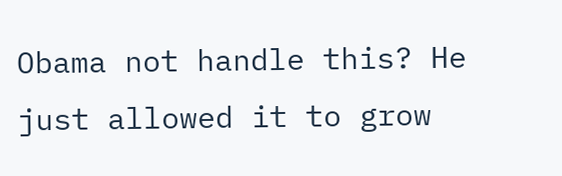Obama not handle this? He just allowed it to grow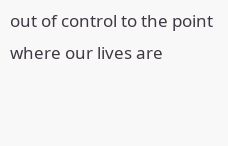out of control to the point where our lives are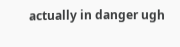actually in danger ugh